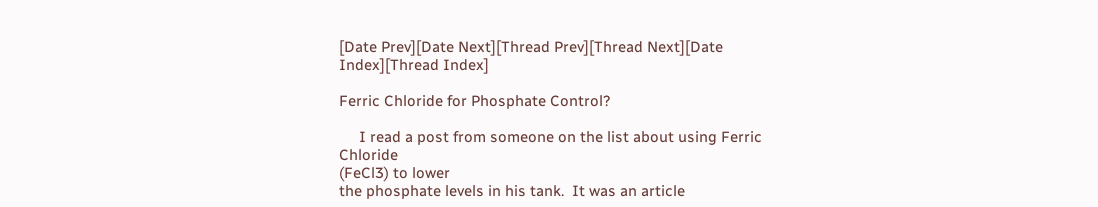[Date Prev][Date Next][Thread Prev][Thread Next][Date Index][Thread Index]

Ferric Chloride for Phosphate Control?

     I read a post from someone on the list about using Ferric Chloride
(FeCl3) to lower
the phosphate levels in his tank.  It was an article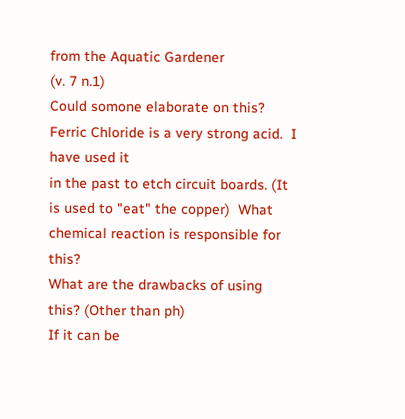from the Aquatic Gardener
(v. 7 n.1)
Could somone elaborate on this?  Ferric Chloride is a very strong acid.  I
have used it
in the past to etch circuit boards. (It is used to "eat" the copper)  What
chemical reaction is responsible for this?
What are the drawbacks of using this? (Other than ph)
If it can be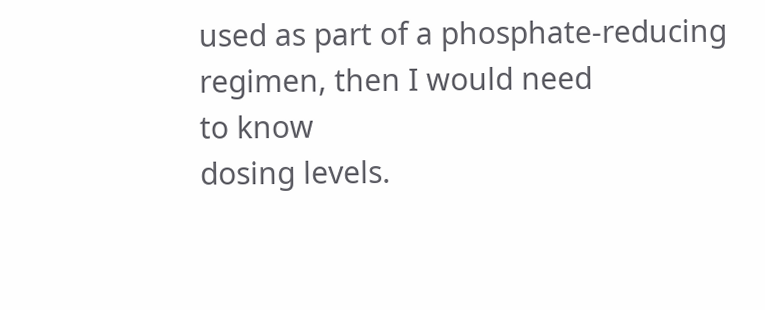used as part of a phosphate-reducing regimen, then I would need
to know
dosing levels.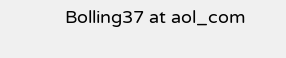Bolling37 at aol_com